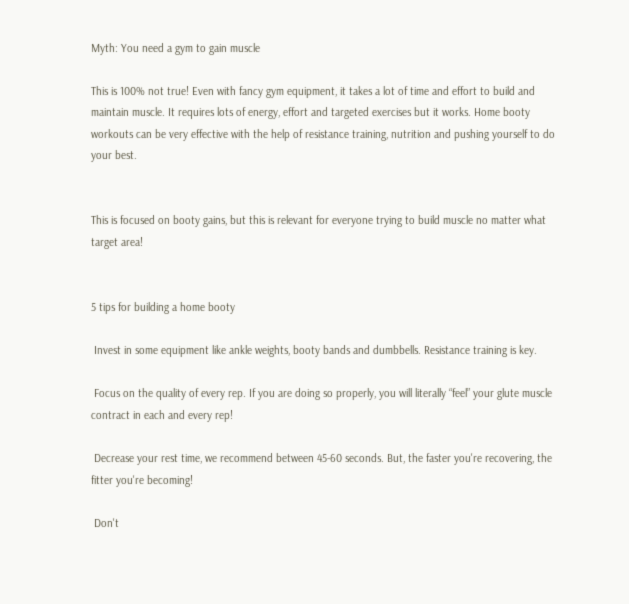Myth: You need a gym to gain muscle

This is 100% not true! Even with fancy gym equipment, it takes a lot of time and effort to build and maintain muscle. It requires lots of energy, effort and targeted exercises but it works. Home booty workouts can be very effective with the help of resistance training, nutrition and pushing yourself to do your best.


This is focused on booty gains, but this is relevant for everyone trying to build muscle no matter what target area!


5 tips for building a home booty

 Invest in some equipment like ankle weights, booty bands and dumbbells. Resistance training is key.

 Focus on the quality of every rep. If you are doing so properly, you will literally “feel” your glute muscle contract in each and every rep!

 Decrease your rest time, we recommend between 45-60 seconds. But, the faster you're recovering, the fitter you're becoming!

 Don't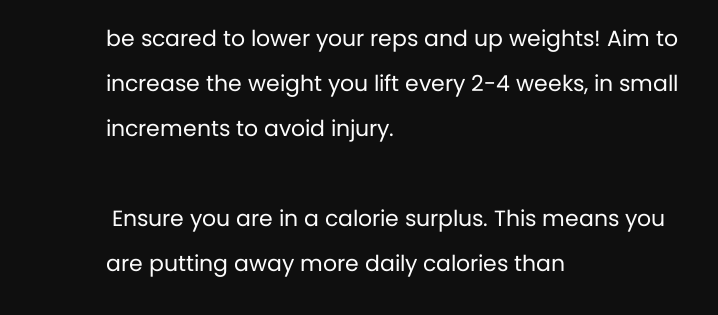be scared to lower your reps and up weights! Aim to increase the weight you lift every 2-4 weeks, in small increments to avoid injury.

 Ensure you are in a calorie surplus. This means you are putting away more daily calories than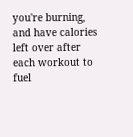you're burning, and have calories left over after each workout to fuel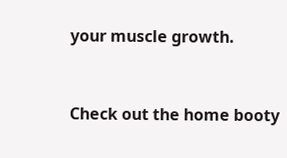your muscle growth.


Check out the home booty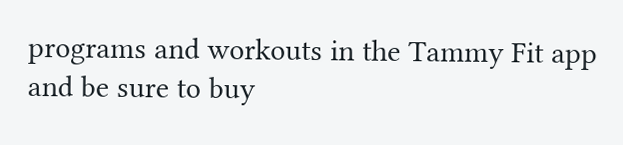programs and workouts in the Tammy Fit app and be sure to buy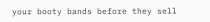your booty bands before they sell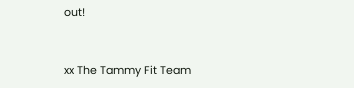out!


xx The Tammy Fit Team